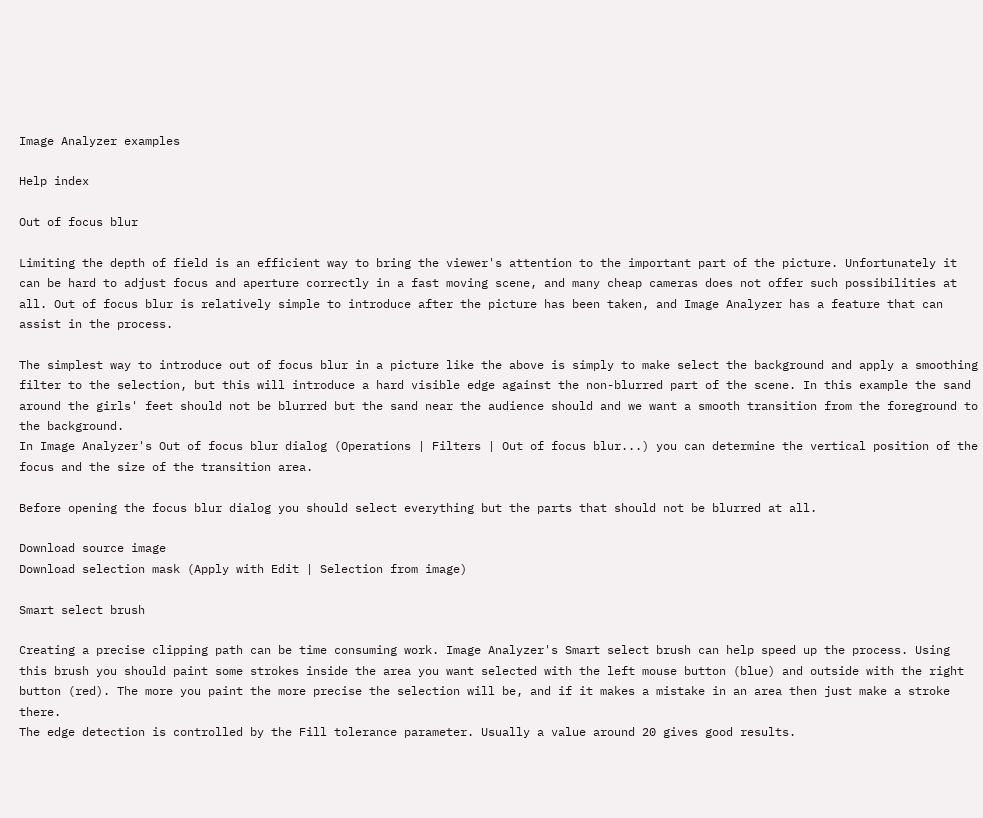Image Analyzer examples

Help index

Out of focus blur

Limiting the depth of field is an efficient way to bring the viewer's attention to the important part of the picture. Unfortunately it can be hard to adjust focus and aperture correctly in a fast moving scene, and many cheap cameras does not offer such possibilities at all. Out of focus blur is relatively simple to introduce after the picture has been taken, and Image Analyzer has a feature that can assist in the process.

The simplest way to introduce out of focus blur in a picture like the above is simply to make select the background and apply a smoothing filter to the selection, but this will introduce a hard visible edge against the non-blurred part of the scene. In this example the sand around the girls' feet should not be blurred but the sand near the audience should and we want a smooth transition from the foreground to the background.
In Image Analyzer's Out of focus blur dialog (Operations | Filters | Out of focus blur...) you can determine the vertical position of the focus and the size of the transition area.

Before opening the focus blur dialog you should select everything but the parts that should not be blurred at all.

Download source image
Download selection mask (Apply with Edit | Selection from image)

Smart select brush

Creating a precise clipping path can be time consuming work. Image Analyzer's Smart select brush can help speed up the process. Using this brush you should paint some strokes inside the area you want selected with the left mouse button (blue) and outside with the right button (red). The more you paint the more precise the selection will be, and if it makes a mistake in an area then just make a stroke there.
The edge detection is controlled by the Fill tolerance parameter. Usually a value around 20 gives good results.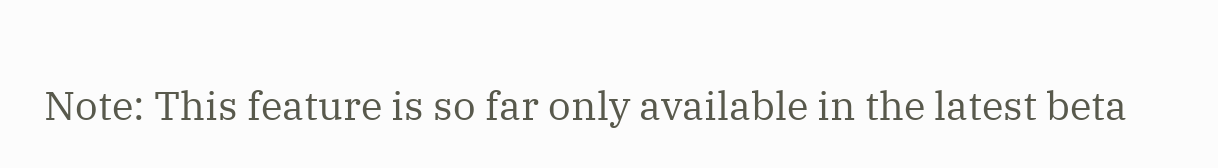Note: This feature is so far only available in the latest beta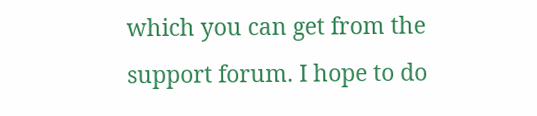which you can get from the support forum. I hope to do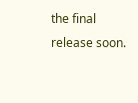the final release soon.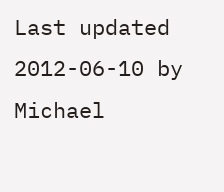Last updated 2012-06-10 by Michael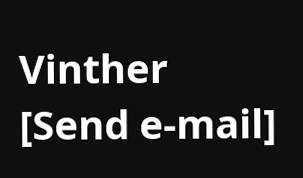Vinther       [Send e-mail]